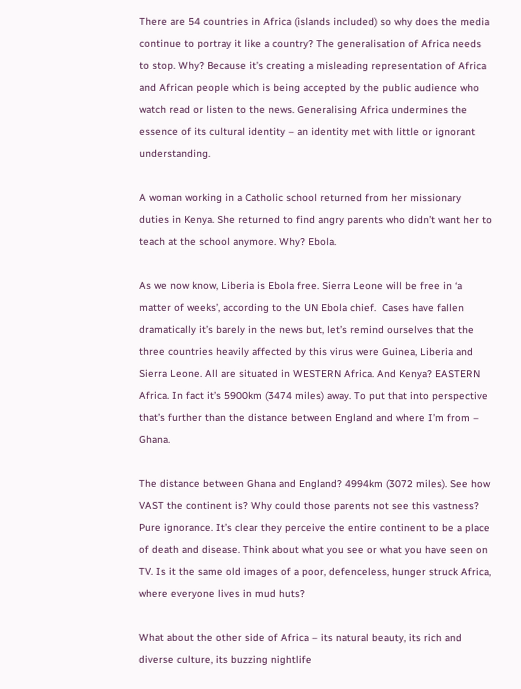There are 54 countries in Africa (islands included) so why does the media continue to portray it like a country? The generalisation of Africa needs to stop. Why? Because it’s creating a misleading representation of Africa and African people which is being accepted by the public audience who watch read or listen to the news. Generalising Africa undermines the essence of its cultural identity – an identity met with little or ignorant understanding.

A woman working in a Catholic school returned from her missionary duties in Kenya. She returned to find angry parents who didn’t want her to teach at the school anymore. Why? Ebola.

As we now know, Liberia is Ebola free. Sierra Leone will be free in ‘a matter of weeks’, according to the UN Ebola chief.  Cases have fallen dramatically it’s barely in the news but, let’s remind ourselves that the three countries heavily affected by this virus were Guinea, Liberia and Sierra Leone. All are situated in WESTERN Africa. And Kenya? EASTERN Africa. In fact it’s 5900km (3474 miles) away. To put that into perspective that’s further than the distance between England and where I’m from – Ghana.

The distance between Ghana and England? 4994km (3072 miles). See how VAST the continent is? Why could those parents not see this vastness? Pure ignorance. It’s clear they perceive the entire continent to be a place of death and disease. Think about what you see or what you have seen on TV. Is it the same old images of a poor, defenceless, hunger struck Africa, where everyone lives in mud huts?

What about the other side of Africa – its natural beauty, its rich and diverse culture, its buzzing nightlife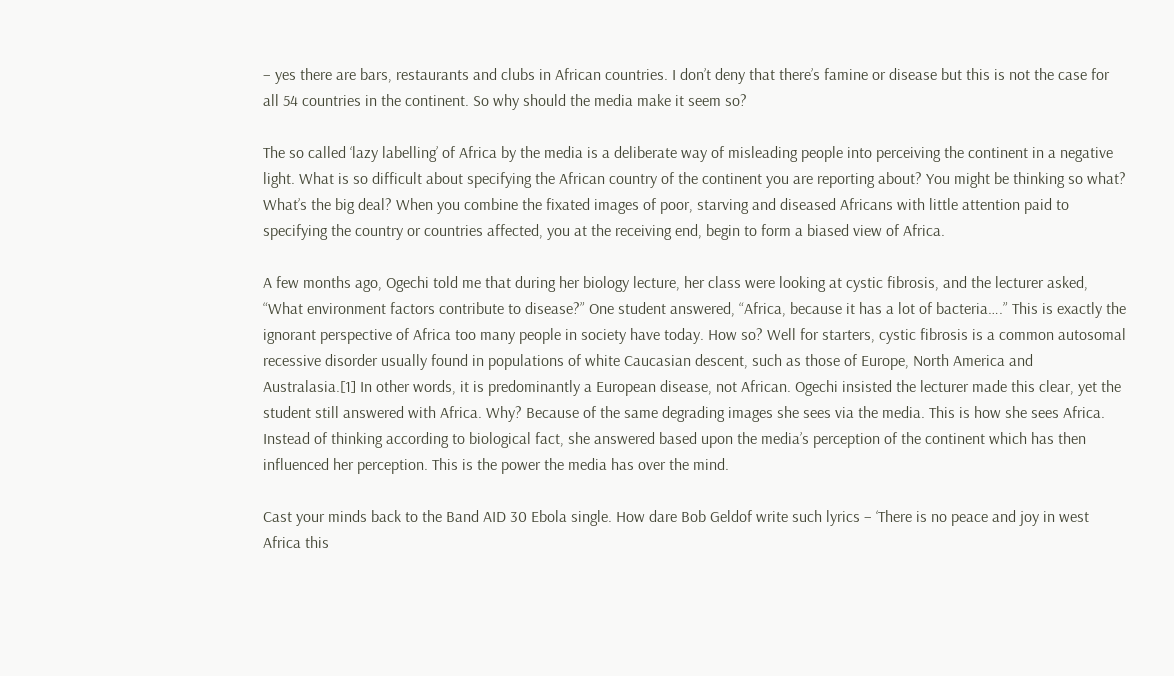– yes there are bars, restaurants and clubs in African countries. I don’t deny that there’s famine or disease but this is not the case for all 54 countries in the continent. So why should the media make it seem so?

The so called ‘lazy labelling’ of Africa by the media is a deliberate way of misleading people into perceiving the continent in a negative light. What is so difficult about specifying the African country of the continent you are reporting about? You might be thinking so what? What’s the big deal? When you combine the fixated images of poor, starving and diseased Africans with little attention paid to specifying the country or countries affected, you at the receiving end, begin to form a biased view of Africa.

A few months ago, Ogechi told me that during her biology lecture, her class were looking at cystic fibrosis, and the lecturer asked, “What environment factors contribute to disease?” One student answered, “Africa, because it has a lot of bacteria….” This is exactly the ignorant perspective of Africa too many people in society have today. How so? Well for starters, cystic fibrosis is a common autosomal recessive disorder usually found in populations of white Caucasian descent, such as those of Europe, North America and Australasia.[1] In other words, it is predominantly a European disease, not African. Ogechi insisted the lecturer made this clear, yet the student still answered with Africa. Why? Because of the same degrading images she sees via the media. This is how she sees Africa. Instead of thinking according to biological fact, she answered based upon the media’s perception of the continent which has then influenced her perception. This is the power the media has over the mind.

Cast your minds back to the Band AID 30 Ebola single. How dare Bob Geldof write such lyrics – ‘There is no peace and joy in west Africa this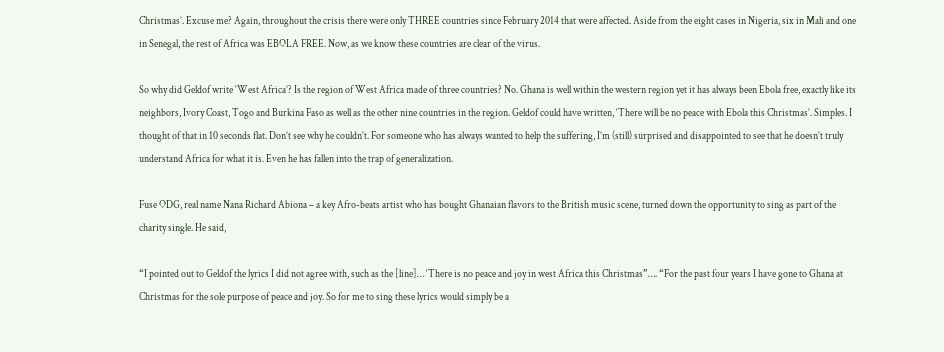Christmas’. Excuse me? Again, throughout the crisis there were only THREE countries since February 2014 that were affected. Aside from the eight cases in Nigeria, six in Mali and one in Senegal, the rest of Africa was EBOLA FREE. Now, as we know these countries are clear of the virus.

So why did Geldof write ‘West Africa’? Is the region of West Africa made of three countries? No. Ghana is well within the western region yet it has always been Ebola free, exactly like its neighbors, Ivory Coast, Togo and Burkina Faso as well as the other nine countries in the region. Geldof could have written, ‘There will be no peace with Ebola this Christmas’. Simples. I thought of that in 10 seconds flat. Don’t see why he couldn’t. For someone who has always wanted to help the suffering, I’m (still) surprised and disappointed to see that he doesn’t truly understand Africa for what it is. Even he has fallen into the trap of generalization.

Fuse ODG, real name Nana Richard Abiona – a key Afro-beats artist who has bought Ghanaian flavors to the British music scene, turned down the opportunity to sing as part of the charity single. He said,

“I pointed out to Geldof the lyrics I did not agree with, such as the [line]… ‘There is no peace and joy in west Africa this Christmas”…. “For the past four years I have gone to Ghana at Christmas for the sole purpose of peace and joy. So for me to sing these lyrics would simply be a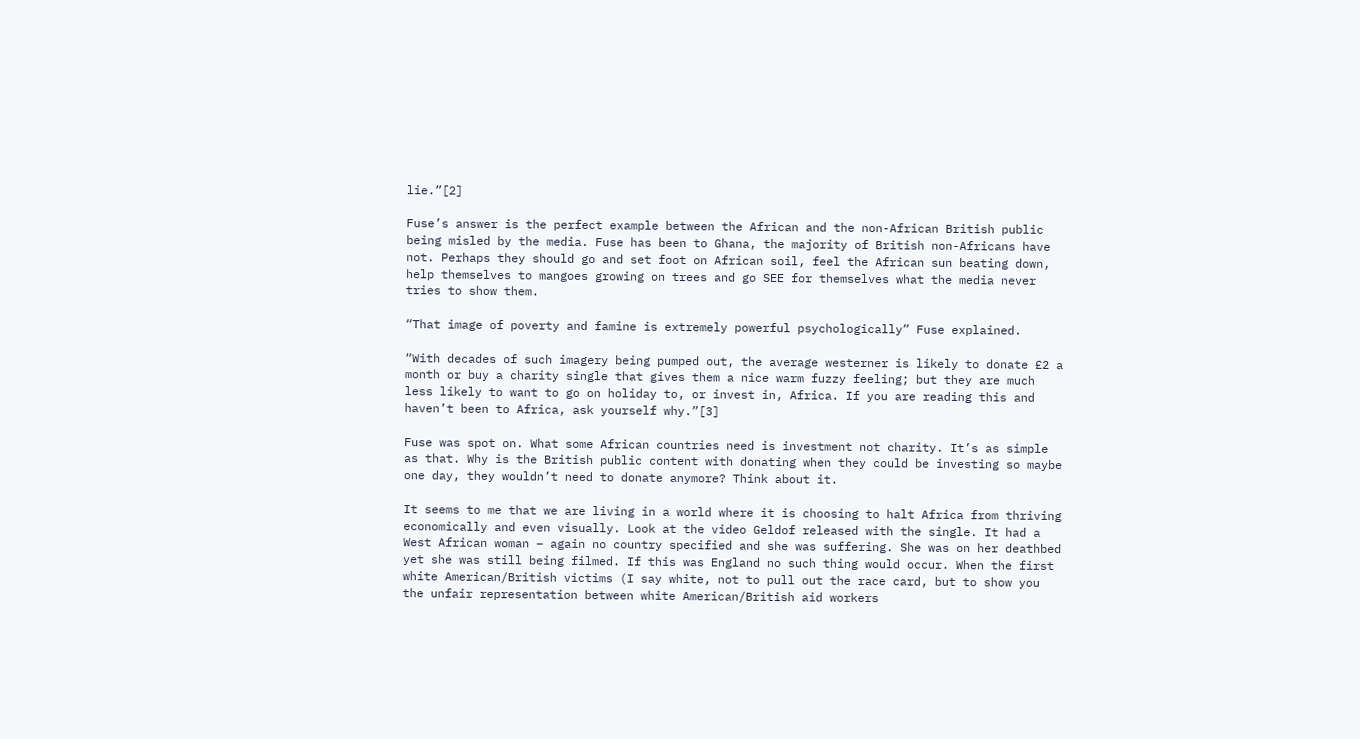lie.”[2]

Fuse’s answer is the perfect example between the African and the non-African British public being misled by the media. Fuse has been to Ghana, the majority of British non-Africans have not. Perhaps they should go and set foot on African soil, feel the African sun beating down, help themselves to mangoes growing on trees and go SEE for themselves what the media never tries to show them.

“That image of poverty and famine is extremely powerful psychologically” Fuse explained.

“With decades of such imagery being pumped out, the average westerner is likely to donate £2 a month or buy a charity single that gives them a nice warm fuzzy feeling; but they are much less likely to want to go on holiday to, or invest in, Africa. If you are reading this and haven’t been to Africa, ask yourself why.”[3]

Fuse was spot on. What some African countries need is investment not charity. It’s as simple as that. Why is the British public content with donating when they could be investing so maybe one day, they wouldn’t need to donate anymore? Think about it.

It seems to me that we are living in a world where it is choosing to halt Africa from thriving economically and even visually. Look at the video Geldof released with the single. It had a West African woman – again no country specified and she was suffering. She was on her deathbed yet she was still being filmed. If this was England no such thing would occur. When the first white American/British victims (I say white, not to pull out the race card, but to show you the unfair representation between white American/British aid workers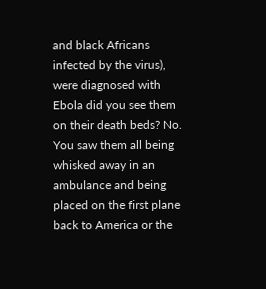and black Africans infected by the virus), were diagnosed with Ebola did you see them on their death beds? No. You saw them all being whisked away in an ambulance and being placed on the first plane back to America or the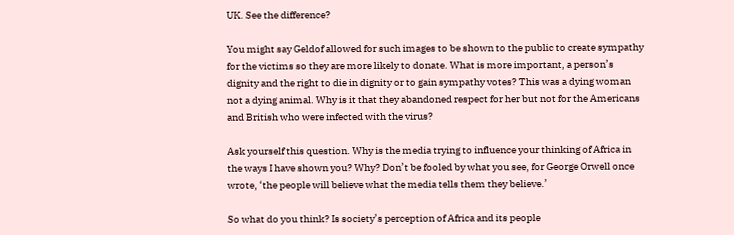UK. See the difference?

You might say Geldof allowed for such images to be shown to the public to create sympathy for the victims so they are more likely to donate. What is more important, a person’s dignity and the right to die in dignity or to gain sympathy votes? This was a dying woman not a dying animal. Why is it that they abandoned respect for her but not for the Americans and British who were infected with the virus?

Ask yourself this question. Why is the media trying to influence your thinking of Africa in the ways I have shown you? Why? Don’t be fooled by what you see, for George Orwell once wrote, ‘the people will believe what the media tells them they believe.’

So what do you think? Is society’s perception of Africa and its people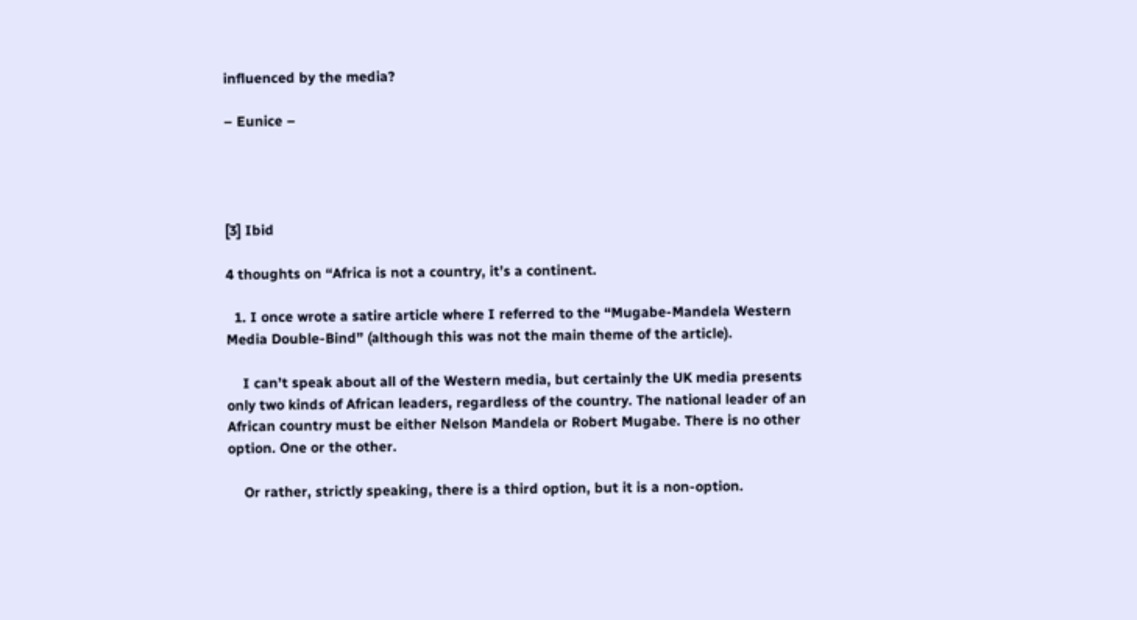influenced by the media?

– Eunice –




[3] Ibid

4 thoughts on “Africa is not a country, it’s a continent.

  1. I once wrote a satire article where I referred to the “Mugabe-Mandela Western Media Double-Bind” (although this was not the main theme of the article).

    I can’t speak about all of the Western media, but certainly the UK media presents only two kinds of African leaders, regardless of the country. The national leader of an African country must be either Nelson Mandela or Robert Mugabe. There is no other option. One or the other.

    Or rather, strictly speaking, there is a third option, but it is a non-option.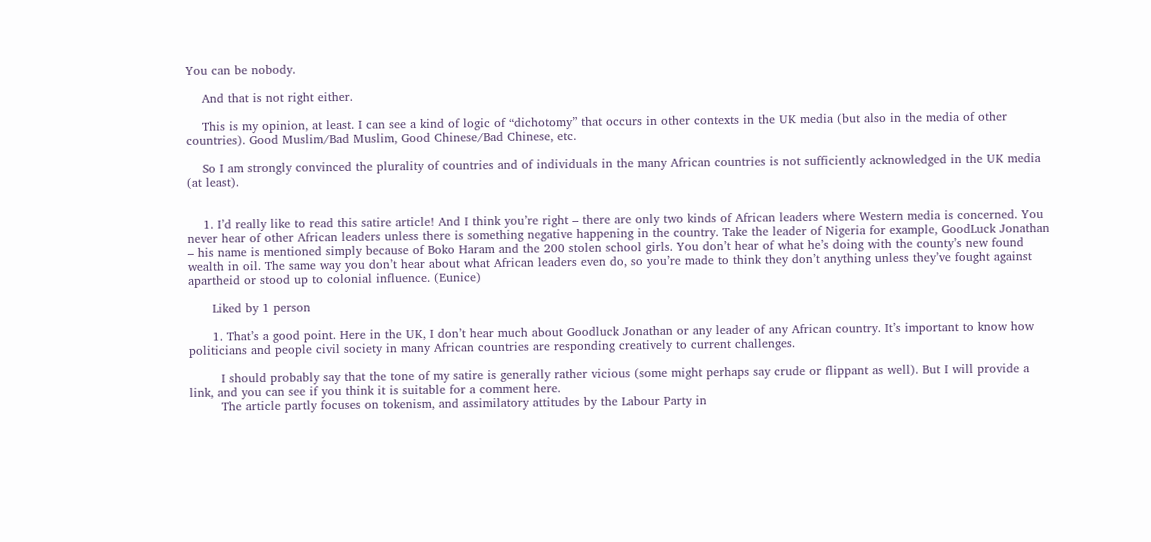You can be nobody.

    And that is not right either.

    This is my opinion, at least. I can see a kind of logic of “dichotomy” that occurs in other contexts in the UK media (but also in the media of other countries). Good Muslim/Bad Muslim, Good Chinese/Bad Chinese, etc.

    So I am strongly convinced the plurality of countries and of individuals in the many African countries is not sufficiently acknowledged in the UK media (at least).


    1. I’d really like to read this satire article! And I think you’re right – there are only two kinds of African leaders where Western media is concerned. You never hear of other African leaders unless there is something negative happening in the country. Take the leader of Nigeria for example, GoodLuck Jonathan – his name is mentioned simply because of Boko Haram and the 200 stolen school girls. You don’t hear of what he’s doing with the county’s new found wealth in oil. The same way you don’t hear about what African leaders even do, so you’re made to think they don’t anything unless they’ve fought against apartheid or stood up to colonial influence. (Eunice)

      Liked by 1 person

      1. That’s a good point. Here in the UK, I don’t hear much about Goodluck Jonathan or any leader of any African country. It’s important to know how politicians and people civil society in many African countries are responding creatively to current challenges.

        I should probably say that the tone of my satire is generally rather vicious (some might perhaps say crude or flippant as well). But I will provide a link, and you can see if you think it is suitable for a comment here.
        The article partly focuses on tokenism, and assimilatory attitudes by the Labour Party in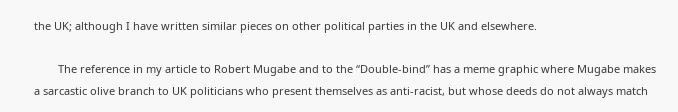the UK; although I have written similar pieces on other political parties in the UK and elsewhere.

        The reference in my article to Robert Mugabe and to the “Double-bind” has a meme graphic where Mugabe makes a sarcastic olive branch to UK politicians who present themselves as anti-racist, but whose deeds do not always match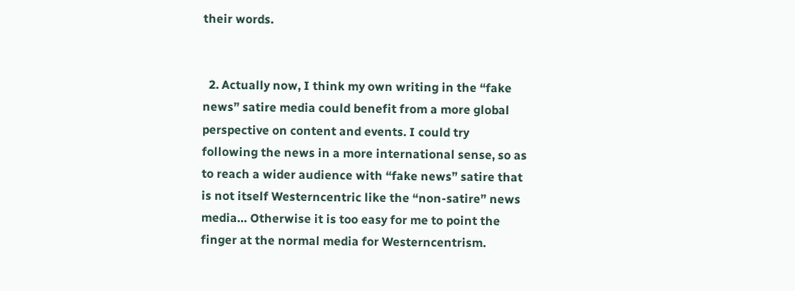their words.


  2. Actually now, I think my own writing in the “fake news” satire media could benefit from a more global perspective on content and events. I could try following the news in a more international sense, so as to reach a wider audience with “fake news” satire that is not itself Westerncentric like the “non-satire” news media… Otherwise it is too easy for me to point the finger at the normal media for Westerncentrism.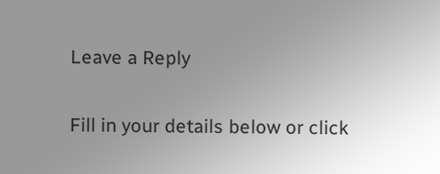Leave a Reply

Fill in your details below or click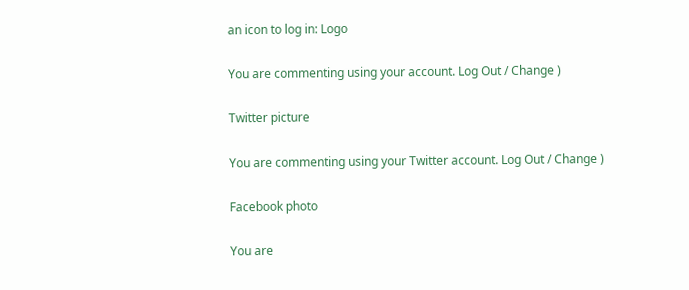an icon to log in: Logo

You are commenting using your account. Log Out / Change )

Twitter picture

You are commenting using your Twitter account. Log Out / Change )

Facebook photo

You are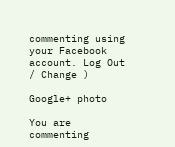commenting using your Facebook account. Log Out / Change )

Google+ photo

You are commenting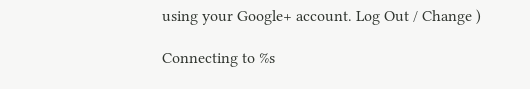using your Google+ account. Log Out / Change )

Connecting to %s